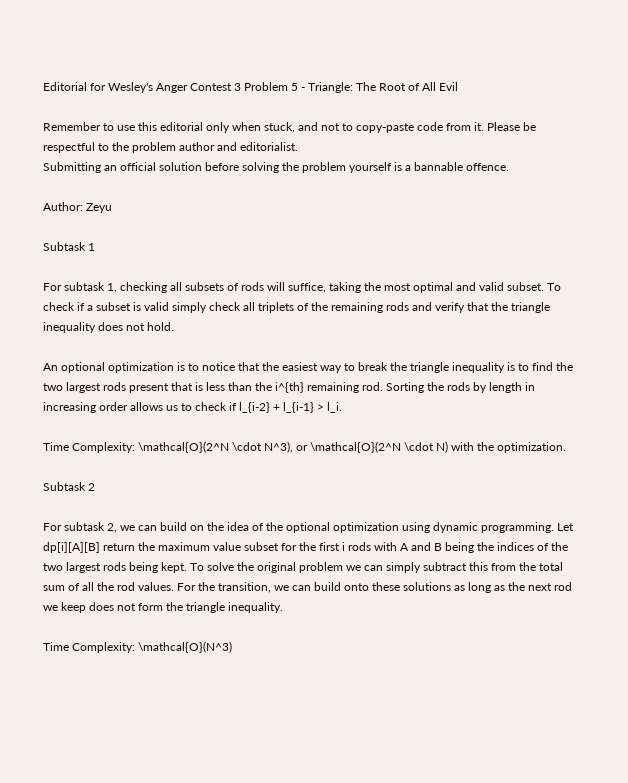Editorial for Wesley's Anger Contest 3 Problem 5 - Triangle: The Root of All Evil

Remember to use this editorial only when stuck, and not to copy-paste code from it. Please be respectful to the problem author and editorialist.
Submitting an official solution before solving the problem yourself is a bannable offence.

Author: Zeyu

Subtask 1

For subtask 1, checking all subsets of rods will suffice, taking the most optimal and valid subset. To check if a subset is valid simply check all triplets of the remaining rods and verify that the triangle inequality does not hold.

An optional optimization is to notice that the easiest way to break the triangle inequality is to find the two largest rods present that is less than the i^{th} remaining rod. Sorting the rods by length in increasing order allows us to check if l_{i-2} + l_{i-1} > l_i.

Time Complexity: \mathcal{O}(2^N \cdot N^3), or \mathcal{O}(2^N \cdot N) with the optimization.

Subtask 2

For subtask 2, we can build on the idea of the optional optimization using dynamic programming. Let dp[i][A][B] return the maximum value subset for the first i rods with A and B being the indices of the two largest rods being kept. To solve the original problem we can simply subtract this from the total sum of all the rod values. For the transition, we can build onto these solutions as long as the next rod we keep does not form the triangle inequality.

Time Complexity: \mathcal{O}(N^3)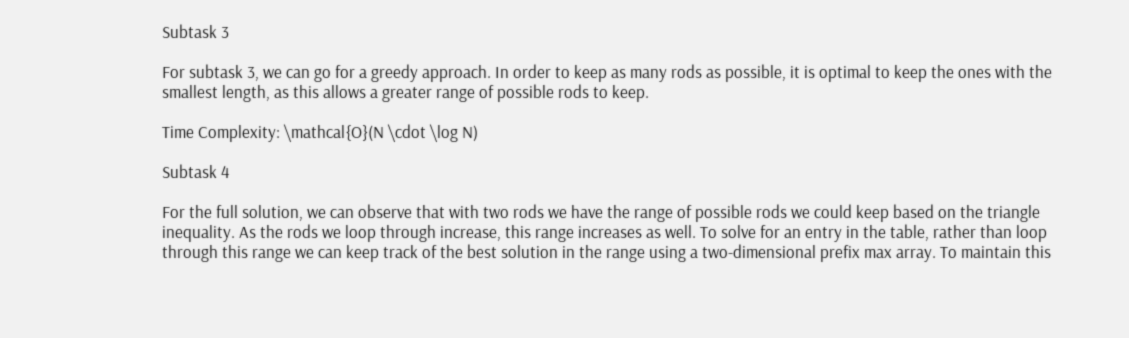Subtask 3

For subtask 3, we can go for a greedy approach. In order to keep as many rods as possible, it is optimal to keep the ones with the smallest length, as this allows a greater range of possible rods to keep.

Time Complexity: \mathcal{O}(N \cdot \log N)

Subtask 4

For the full solution, we can observe that with two rods we have the range of possible rods we could keep based on the triangle inequality. As the rods we loop through increase, this range increases as well. To solve for an entry in the table, rather than loop through this range we can keep track of the best solution in the range using a two-dimensional prefix max array. To maintain this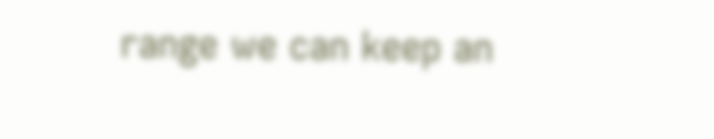range we can keep an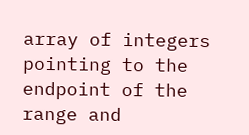array of integers pointing to the endpoint of the range and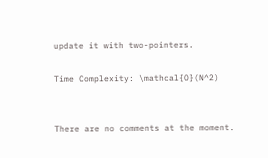update it with two-pointers.

Time Complexity: \mathcal{O}(N^2)


There are no comments at the moment.